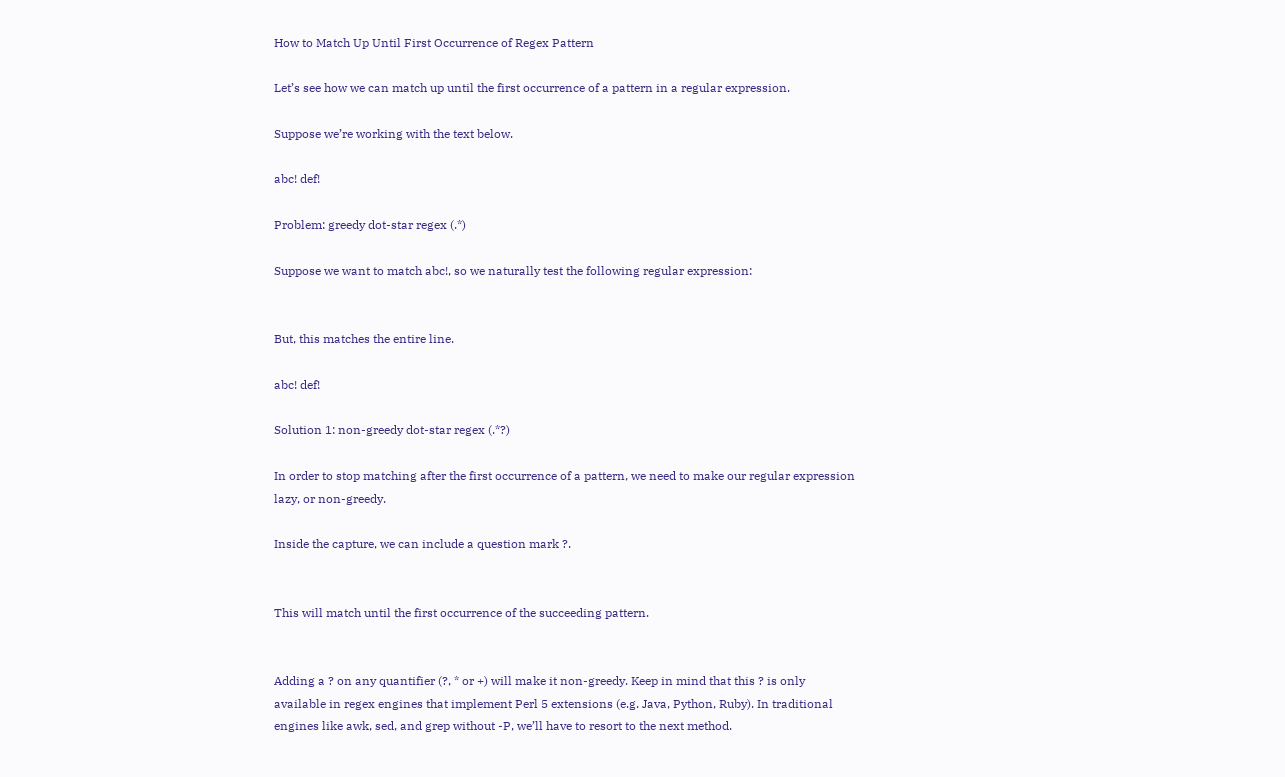How to Match Up Until First Occurrence of Regex Pattern

Let’s see how we can match up until the first occurrence of a pattern in a regular expression.

Suppose we’re working with the text below.

abc! def!

Problem: greedy dot-star regex (.*)

Suppose we want to match abc!, so we naturally test the following regular expression:


But, this matches the entire line.

abc! def!

Solution 1: non-greedy dot-star regex (.*?)

In order to stop matching after the first occurrence of a pattern, we need to make our regular expression lazy, or non-greedy.

Inside the capture, we can include a question mark ?.


This will match until the first occurrence of the succeeding pattern.


Adding a ? on any quantifier (?, * or +) will make it non-greedy. Keep in mind that this ? is only available in regex engines that implement Perl 5 extensions (e.g. Java, Python, Ruby). In traditional engines like awk, sed, and grep without -P, we’ll have to resort to the next method.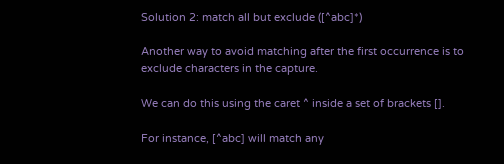Solution 2: match all but exclude ([^abc]*)

Another way to avoid matching after the first occurrence is to exclude characters in the capture.

We can do this using the caret ^ inside a set of brackets [].

For instance, [^abc] will match any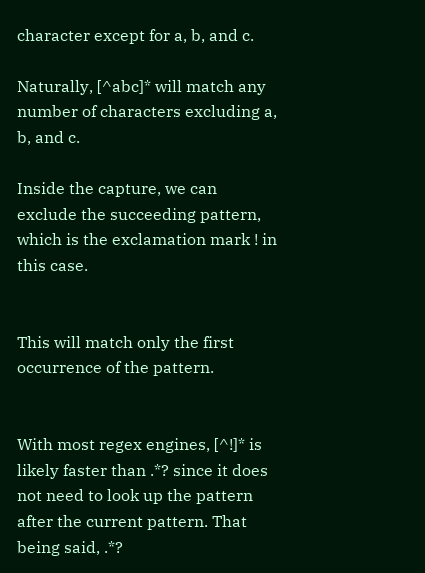character except for a, b, and c.

Naturally, [^abc]* will match any number of characters excluding a, b, and c.

Inside the capture, we can exclude the succeeding pattern, which is the exclamation mark ! in this case.


This will match only the first occurrence of the pattern.


With most regex engines, [^!]* is likely faster than .*? since it does not need to look up the pattern after the current pattern. That being said, .*?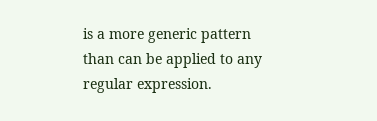is a more generic pattern than can be applied to any regular expression.